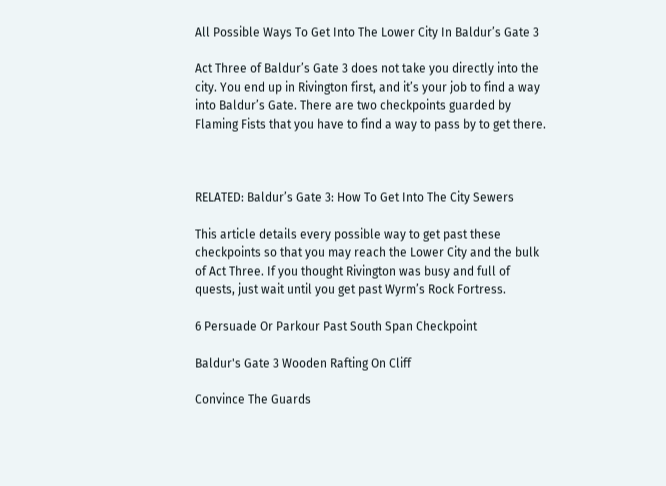All Possible Ways To Get Into The Lower City In Baldur’s Gate 3

Act Three of Baldur’s Gate 3 does not take you directly into the city. You end up in Rivington first, and it’s your job to find a way into Baldur’s Gate. There are two checkpoints guarded by Flaming Fists that you have to find a way to pass by to get there.



RELATED: Baldur’s Gate 3: How To Get Into The City Sewers

This article details every possible way to get past these checkpoints so that you may reach the Lower City and the bulk of Act Three. If you thought Rivington was busy and full of quests, just wait until you get past Wyrm’s Rock Fortress.

6 Persuade Or Parkour Past South Span Checkpoint

Baldur's Gate 3 Wooden Rafting On Cliff

Convince The Guards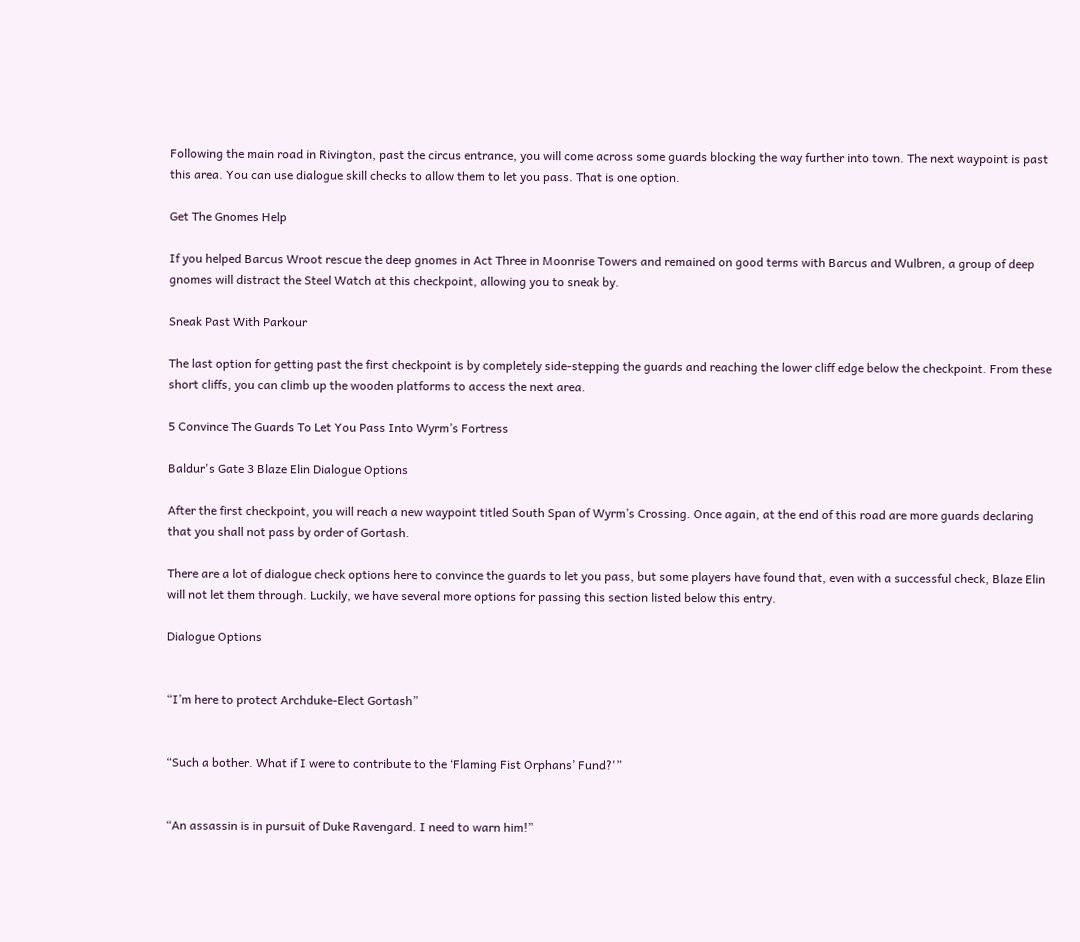Following the main road in Rivington, past the circus entrance, you will come across some guards blocking the way further into town. The next waypoint is past this area. You can use dialogue skill checks to allow them to let you pass. That is one option.

Get The Gnomes Help

If you helped Barcus Wroot rescue the deep gnomes in Act Three in Moonrise Towers and remained on good terms with Barcus and Wulbren, a group of deep gnomes will distract the Steel Watch at this checkpoint, allowing you to sneak by.

Sneak Past With Parkour

The last option for getting past the first checkpoint is by completely side-stepping the guards and reaching the lower cliff edge below the checkpoint. From these short cliffs, you can climb up the wooden platforms to access the next area.

5 Convince The Guards To Let You Pass Into Wyrm’s Fortress

Baldur's Gate 3 Blaze Elin Dialogue Options

After the first checkpoint, you will reach a new waypoint titled South Span of Wyrm’s Crossing. Once again, at the end of this road are more guards declaring that you shall not pass by order of Gortash.

There are a lot of dialogue check options here to convince the guards to let you pass, but some players have found that, even with a successful check, Blaze Elin will not let them through. Luckily, we have several more options for passing this section listed below this entry.

Dialogue Options


“I’m here to protect Archduke-Elect Gortash”


“Such a bother. What if I were to contribute to the ‘Flaming Fist Orphans’ Fund?'”


“An assassin is in pursuit of Duke Ravengard. I need to warn him!”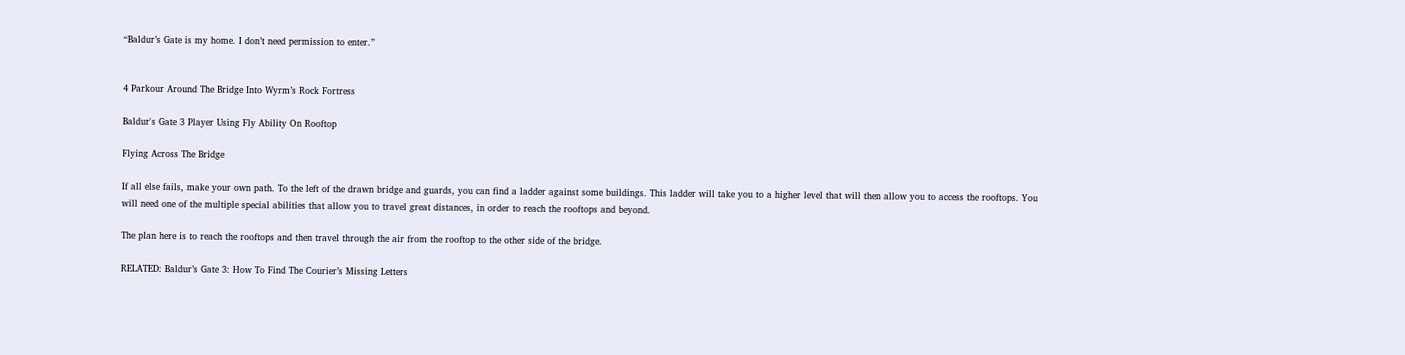“Baldur’s Gate is my home. I don’t need permission to enter.”


4 Parkour Around The Bridge Into Wyrm’s Rock Fortress

Baldur's Gate 3 Player Using Fly Ability On Rooftop

Flying Across The Bridge

If all else fails, make your own path. To the left of the drawn bridge and guards, you can find a ladder against some buildings. This ladder will take you to a higher level that will then allow you to access the rooftops. You will need one of the multiple special abilities that allow you to travel great distances, in order to reach the rooftops and beyond.

The plan here is to reach the rooftops and then travel through the air from the rooftop to the other side of the bridge.

RELATED: Baldur’s Gate 3: How To Find The Courier’s Missing Letters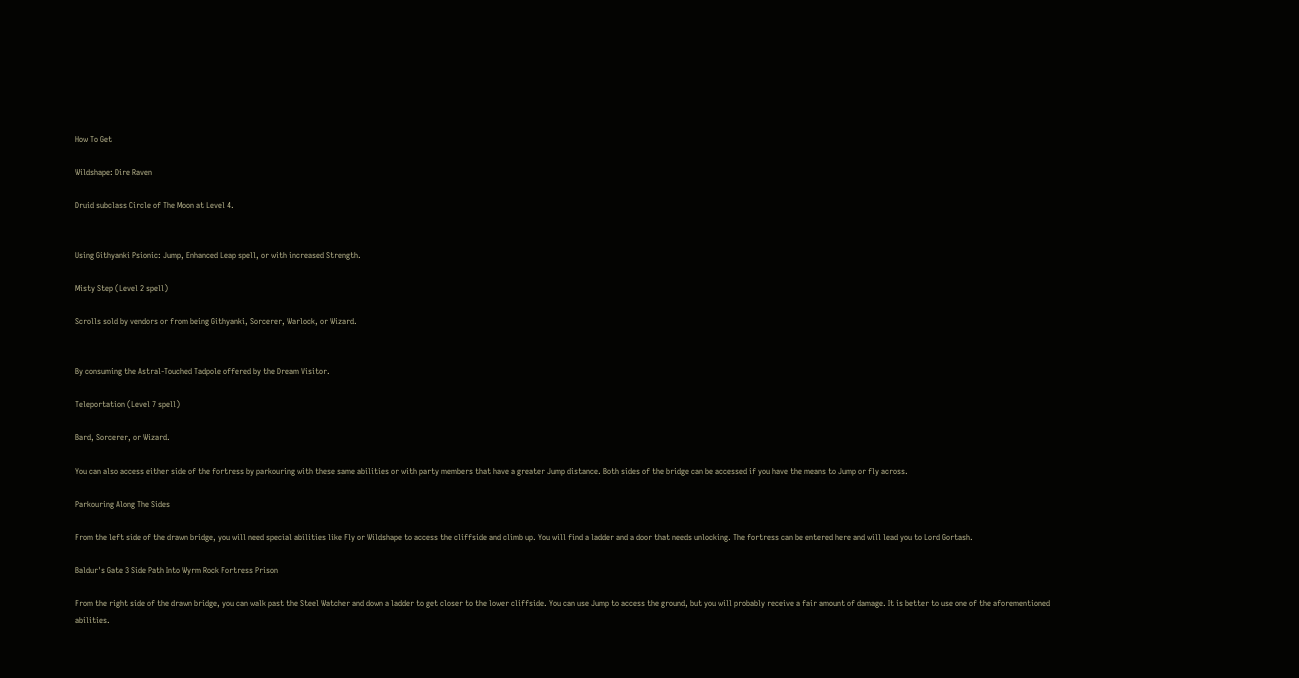How To Get

Wildshape: Dire Raven

Druid subclass Circle of The Moon at Level 4.


Using Githyanki Psionic: Jump, Enhanced Leap spell, or with increased Strength.

Misty Step (Level 2 spell)

Scrolls sold by vendors or from being Githyanki, Sorcerer, Warlock, or Wizard.


By consuming the Astral-Touched Tadpole offered by the Dream Visitor.

Teleportation (Level 7 spell)

Bard, Sorcerer, or Wizard.

You can also access either side of the fortress by parkouring with these same abilities or with party members that have a greater Jump distance. Both sides of the bridge can be accessed if you have the means to Jump or fly across.

Parkouring Along The Sides

From the left side of the drawn bridge, you will need special abilities like Fly or Wildshape to access the cliffside and climb up. You will find a ladder and a door that needs unlocking. The fortress can be entered here and will lead you to Lord Gortash.

Baldur's Gate 3 Side Path Into Wyrm Rock Fortress Prison

From the right side of the drawn bridge, you can walk past the Steel Watcher and down a ladder to get closer to the lower cliffside. You can use Jump to access the ground, but you will probably receive a fair amount of damage. It is better to use one of the aforementioned abilities.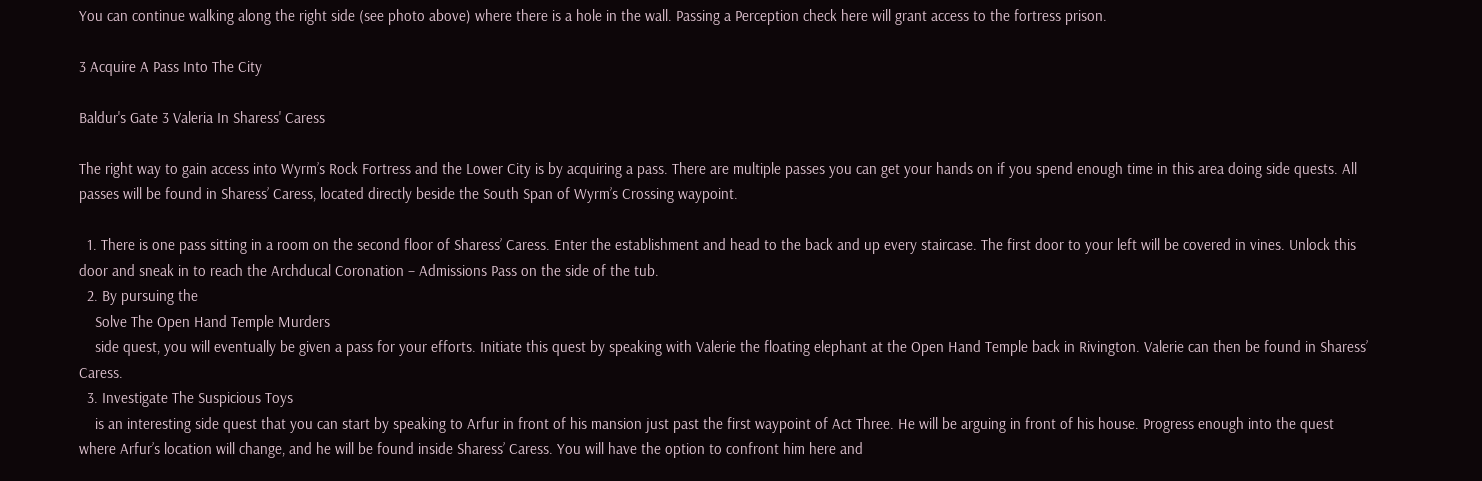You can continue walking along the right side (see photo above) where there is a hole in the wall. Passing a Perception check here will grant access to the fortress prison.

3 Acquire A Pass Into The City

Baldur's Gate 3 Valeria In Sharess' Caress

The right way to gain access into Wyrm’s Rock Fortress and the Lower City is by acquiring a pass. There are multiple passes you can get your hands on if you spend enough time in this area doing side quests. All passes will be found in Sharess’ Caress, located directly beside the South Span of Wyrm’s Crossing waypoint.

  1. There is one pass sitting in a room on the second floor of Sharess’ Caress. Enter the establishment and head to the back and up every staircase. The first door to your left will be covered in vines. Unlock this door and sneak in to reach the Archducal Coronation – Admissions Pass on the side of the tub.
  2. By pursuing the
    Solve The Open Hand Temple Murders
    side quest, you will eventually be given a pass for your efforts. Initiate this quest by speaking with Valerie the floating elephant at the Open Hand Temple back in Rivington. Valerie can then be found in Sharess’ Caress.
  3. Investigate The Suspicious Toys
    is an interesting side quest that you can start by speaking to Arfur in front of his mansion just past the first waypoint of Act Three. He will be arguing in front of his house. Progress enough into the quest where Arfur’s location will change, and he will be found inside Sharess’ Caress. You will have the option to confront him here and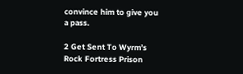convince him to give you a pass.

2 Get Sent To Wyrm’s Rock Fortress Prison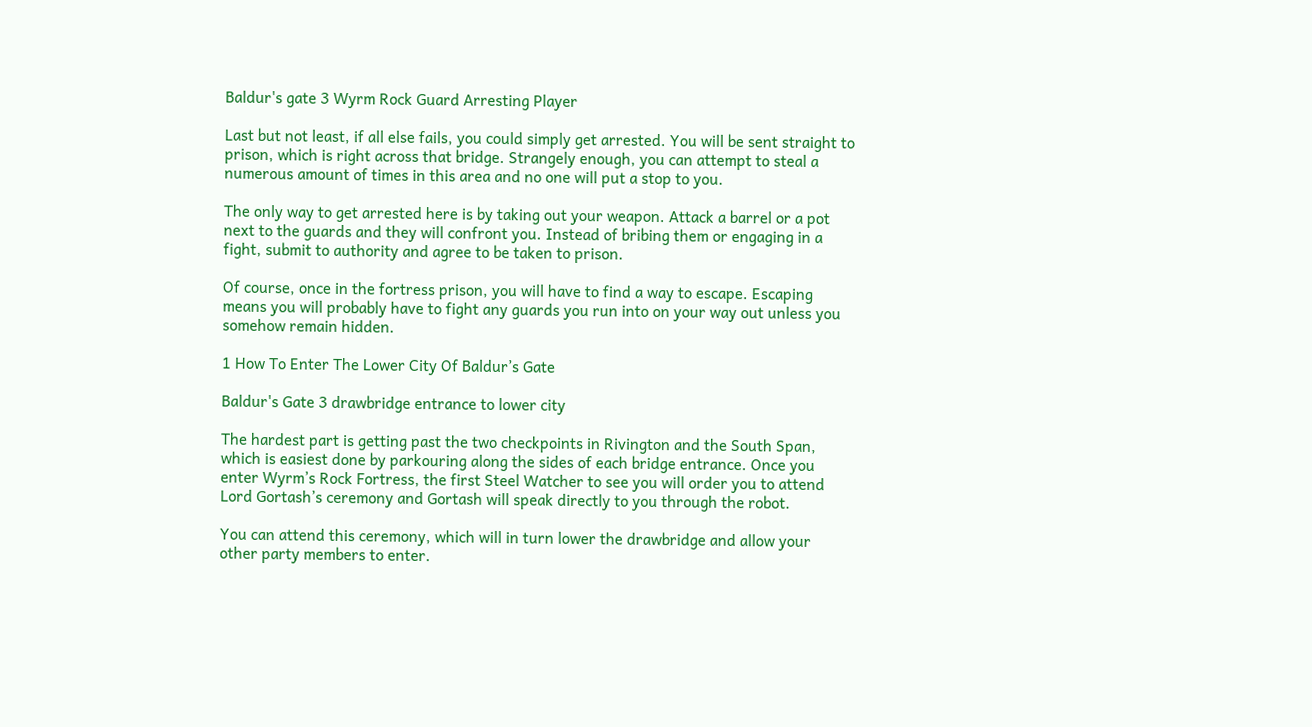Baldur's gate 3 Wyrm Rock Guard Arresting Player

Last but not least, if all else fails, you could simply get arrested. You will be sent straight to prison, which is right across that bridge. Strangely enough, you can attempt to steal a numerous amount of times in this area and no one will put a stop to you.

The only way to get arrested here is by taking out your weapon. Attack a barrel or a pot next to the guards and they will confront you. Instead of bribing them or engaging in a fight, submit to authority and agree to be taken to prison.

Of course, once in the fortress prison, you will have to find a way to escape. Escaping means you will probably have to fight any guards you run into on your way out unless you somehow remain hidden.

1 How To Enter The Lower City Of Baldur’s Gate

Baldur's Gate 3 drawbridge entrance to lower city

The hardest part is getting past the two checkpoints in Rivington and the South Span, which is easiest done by parkouring along the sides of each bridge entrance. Once you enter Wyrm’s Rock Fortress, the first Steel Watcher to see you will order you to attend Lord Gortash’s ceremony and Gortash will speak directly to you through the robot.

You can attend this ceremony, which will in turn lower the drawbridge and allow your other party members to enter.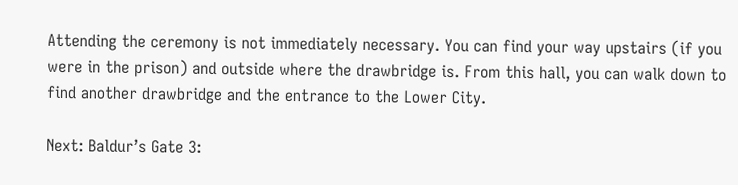Attending the ceremony is not immediately necessary. You can find your way upstairs (if you were in the prison) and outside where the drawbridge is. From this hall, you can walk down to find another drawbridge and the entrance to the Lower City.

Next: Baldur’s Gate 3: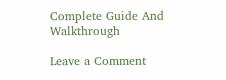Complete Guide And Walkthrough

Leave a Comment